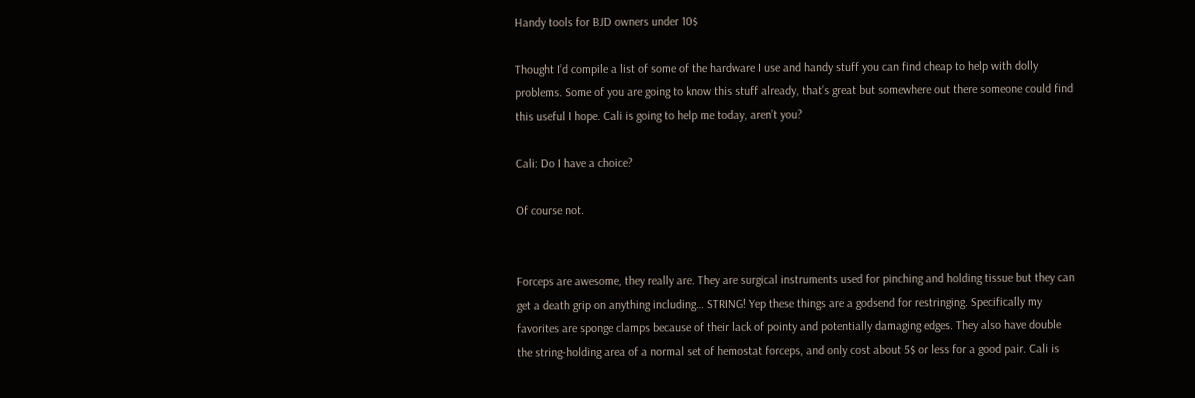Handy tools for BJD owners under 10$

Thought I’d compile a list of some of the hardware I use and handy stuff you can find cheap to help with dolly problems. Some of you are going to know this stuff already, that’s great but somewhere out there someone could find this useful I hope. Cali is going to help me today, aren’t you?

Cali: Do I have a choice?

Of course not.


Forceps are awesome, they really are. They are surgical instruments used for pinching and holding tissue but they can get a death grip on anything including… STRING! Yep these things are a godsend for restringing. Specifically my favorites are sponge clamps because of their lack of pointy and potentially damaging edges. They also have double the string-holding area of a normal set of hemostat forceps, and only cost about 5$ or less for a good pair. Cali is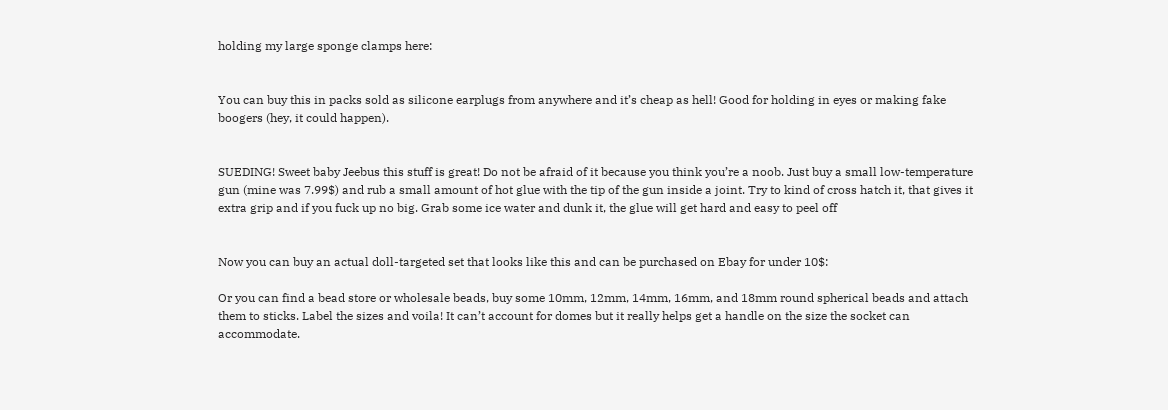holding my large sponge clamps here:


You can buy this in packs sold as silicone earplugs from anywhere and it’s cheap as hell! Good for holding in eyes or making fake boogers (hey, it could happen).


SUEDING! Sweet baby Jeebus this stuff is great! Do not be afraid of it because you think you’re a noob. Just buy a small low-temperature gun (mine was 7.99$) and rub a small amount of hot glue with the tip of the gun inside a joint. Try to kind of cross hatch it, that gives it extra grip and if you fuck up no big. Grab some ice water and dunk it, the glue will get hard and easy to peel off


Now you can buy an actual doll-targeted set that looks like this and can be purchased on Ebay for under 10$:

Or you can find a bead store or wholesale beads, buy some 10mm, 12mm, 14mm, 16mm, and 18mm round spherical beads and attach them to sticks. Label the sizes and voila! It can’t account for domes but it really helps get a handle on the size the socket can accommodate.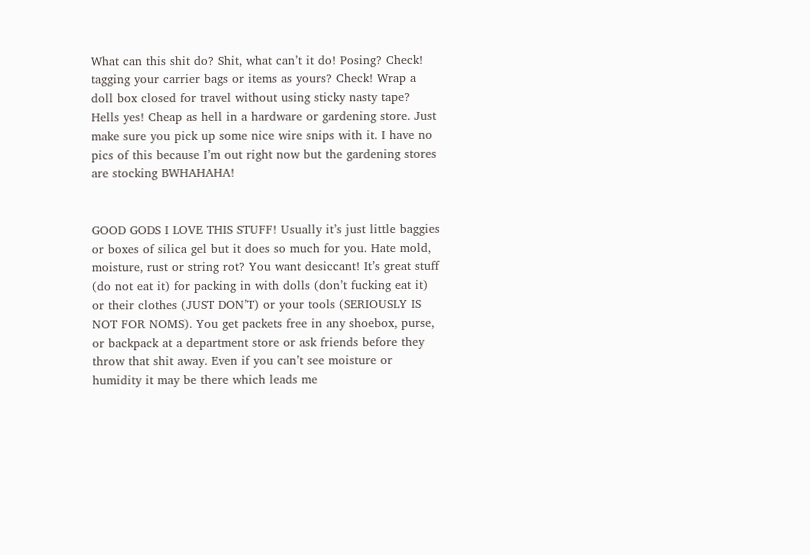What can this shit do? Shit, what can’t it do! Posing? Check! tagging your carrier bags or items as yours? Check! Wrap a doll box closed for travel without using sticky nasty tape? Hells yes! Cheap as hell in a hardware or gardening store. Just make sure you pick up some nice wire snips with it. I have no pics of this because I’m out right now but the gardening stores are stocking BWHAHAHA!


GOOD GODS I LOVE THIS STUFF! Usually it’s just little baggies or boxes of silica gel but it does so much for you. Hate mold, moisture, rust or string rot? You want desiccant! It’s great stuff (do not eat it) for packing in with dolls (don’t fucking eat it) or their clothes (JUST DON’T) or your tools (SERIOUSLY IS NOT FOR NOMS). You get packets free in any shoebox, purse, or backpack at a department store or ask friends before they throw that shit away. Even if you can’t see moisture or humidity it may be there which leads me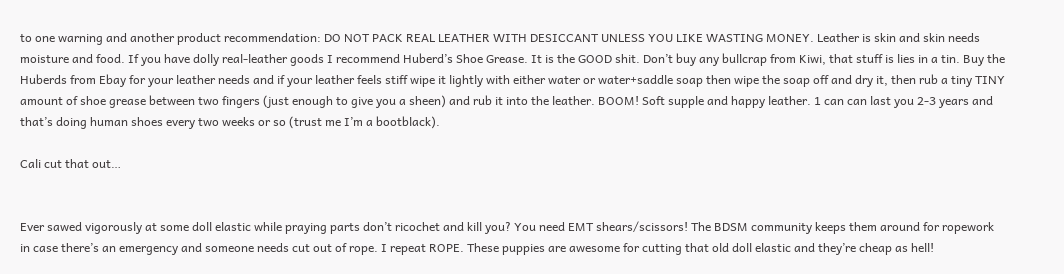to one warning and another product recommendation: DO NOT PACK REAL LEATHER WITH DESICCANT UNLESS YOU LIKE WASTING MONEY. Leather is skin and skin needs moisture and food. If you have dolly real-leather goods I recommend Huberd’s Shoe Grease. It is the GOOD shit. Don’t buy any bullcrap from Kiwi, that stuff is lies in a tin. Buy the Huberds from Ebay for your leather needs and if your leather feels stiff wipe it lightly with either water or water+saddle soap then wipe the soap off and dry it, then rub a tiny TINY amount of shoe grease between two fingers (just enough to give you a sheen) and rub it into the leather. BOOM! Soft supple and happy leather. 1 can can last you 2-3 years and that’s doing human shoes every two weeks or so (trust me I’m a bootblack).

Cali cut that out…


Ever sawed vigorously at some doll elastic while praying parts don’t ricochet and kill you? You need EMT shears/scissors! The BDSM community keeps them around for ropework in case there’s an emergency and someone needs cut out of rope. I repeat ROPE. These puppies are awesome for cutting that old doll elastic and they’re cheap as hell!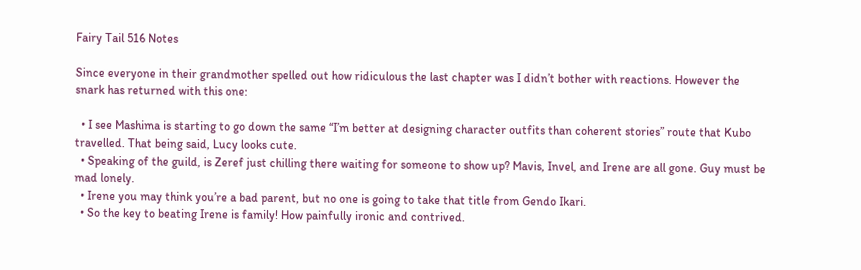Fairy Tail 516 Notes

Since everyone in their grandmother spelled out how ridiculous the last chapter was I didn’t bother with reactions. However the snark has returned with this one:

  • I see Mashima is starting to go down the same “I’m better at designing character outfits than coherent stories” route that Kubo travelled. That being said, Lucy looks cute.
  • Speaking of the guild, is Zeref just chilling there waiting for someone to show up? Mavis, Invel, and Irene are all gone. Guy must be mad lonely.
  • Irene you may think you’re a bad parent, but no one is going to take that title from Gendo Ikari.
  • So the key to beating Irene is family! How painfully ironic and contrived.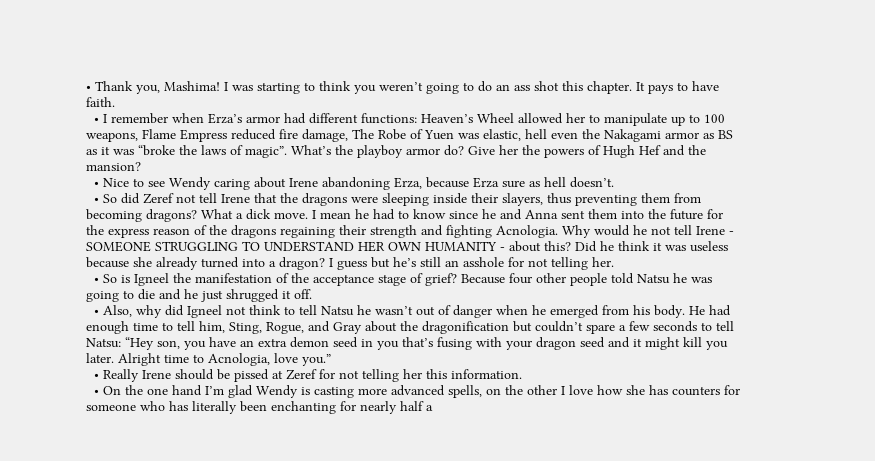• Thank you, Mashima! I was starting to think you weren’t going to do an ass shot this chapter. It pays to have faith.
  • I remember when Erza’s armor had different functions: Heaven’s Wheel allowed her to manipulate up to 100 weapons, Flame Empress reduced fire damage, The Robe of Yuen was elastic, hell even the Nakagami armor as BS as it was “broke the laws of magic”. What’s the playboy armor do? Give her the powers of Hugh Hef and the mansion?
  • Nice to see Wendy caring about Irene abandoning Erza, because Erza sure as hell doesn’t.
  • So did Zeref not tell Irene that the dragons were sleeping inside their slayers, thus preventing them from becoming dragons? What a dick move. I mean he had to know since he and Anna sent them into the future for the express reason of the dragons regaining their strength and fighting Acnologia. Why would he not tell Irene - SOMEONE STRUGGLING TO UNDERSTAND HER OWN HUMANITY - about this? Did he think it was useless because she already turned into a dragon? I guess but he’s still an asshole for not telling her.
  • So is Igneel the manifestation of the acceptance stage of grief? Because four other people told Natsu he was going to die and he just shrugged it off.
  • Also, why did Igneel not think to tell Natsu he wasn’t out of danger when he emerged from his body. He had enough time to tell him, Sting, Rogue, and Gray about the dragonification but couldn’t spare a few seconds to tell Natsu: “Hey son, you have an extra demon seed in you that’s fusing with your dragon seed and it might kill you later. Alright time to Acnologia, love you.”
  • Really Irene should be pissed at Zeref for not telling her this information.
  • On the one hand I’m glad Wendy is casting more advanced spells, on the other I love how she has counters for someone who has literally been enchanting for nearly half a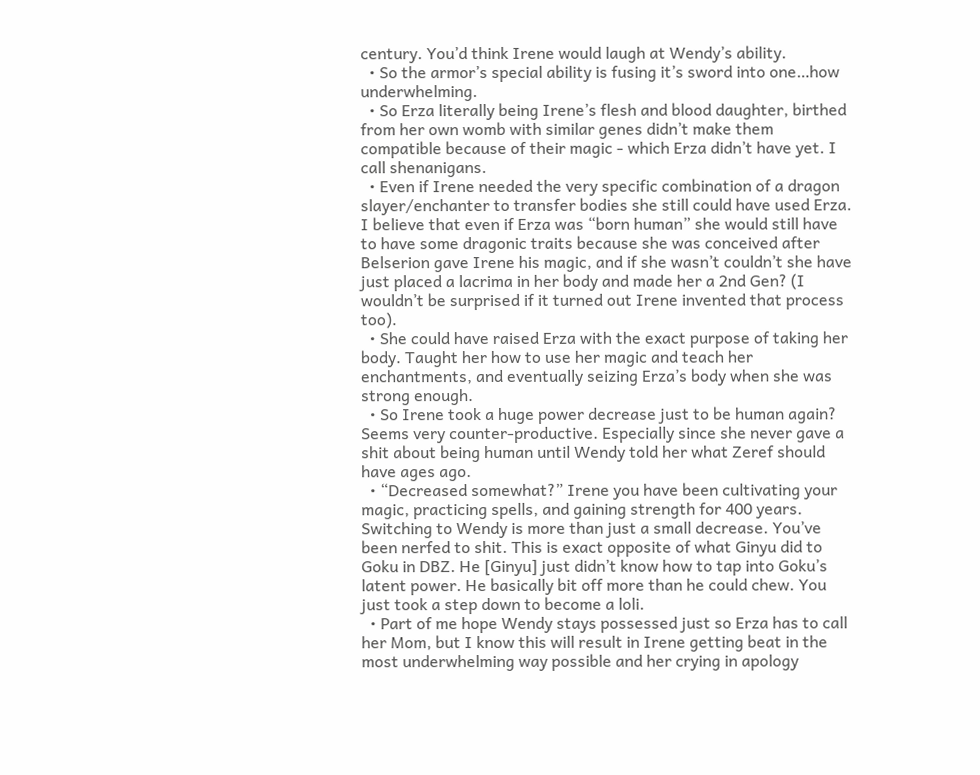century. You’d think Irene would laugh at Wendy’s ability.
  • So the armor’s special ability is fusing it’s sword into one…how underwhelming.
  • So Erza literally being Irene’s flesh and blood daughter, birthed from her own womb with similar genes didn’t make them compatible because of their magic - which Erza didn’t have yet. I call shenanigans.
  • Even if Irene needed the very specific combination of a dragon slayer/enchanter to transfer bodies she still could have used Erza. I believe that even if Erza was “born human” she would still have to have some dragonic traits because she was conceived after Belserion gave Irene his magic, and if she wasn’t couldn’t she have just placed a lacrima in her body and made her a 2nd Gen? (I wouldn’t be surprised if it turned out Irene invented that process too).
  • She could have raised Erza with the exact purpose of taking her body. Taught her how to use her magic and teach her enchantments, and eventually seizing Erza’s body when she was strong enough.
  • So Irene took a huge power decrease just to be human again? Seems very counter-productive. Especially since she never gave a shit about being human until Wendy told her what Zeref should have ages ago.
  • “Decreased somewhat?” Irene you have been cultivating your magic, practicing spells, and gaining strength for 400 years. Switching to Wendy is more than just a small decrease. You’ve been nerfed to shit. This is exact opposite of what Ginyu did to Goku in DBZ. He [Ginyu] just didn’t know how to tap into Goku’s latent power. He basically bit off more than he could chew. You just took a step down to become a loli.
  • Part of me hope Wendy stays possessed just so Erza has to call her Mom, but I know this will result in Irene getting beat in the most underwhelming way possible and her crying in apology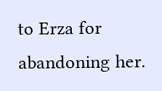to Erza for abandoning her.